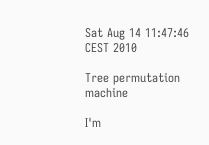Sat Aug 14 11:47:46 CEST 2010

Tree permutation machine

I'm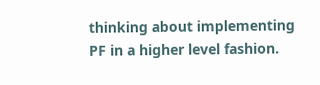thinking about implementing PF in a higher level fashion.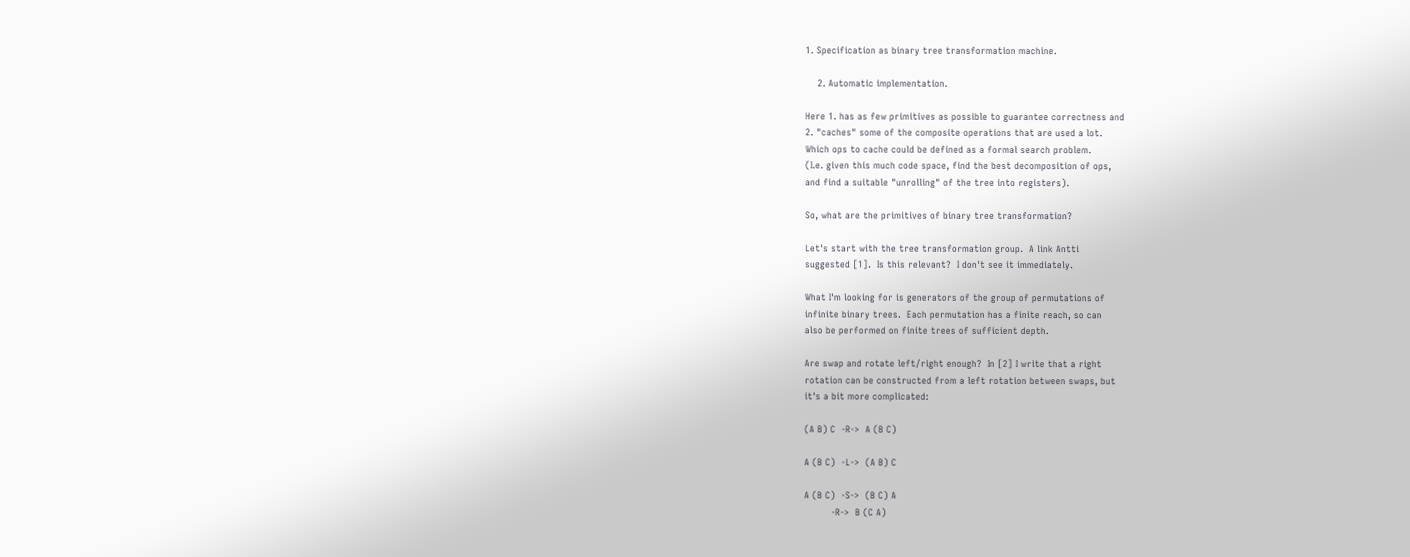1. Specification as binary tree transformation machine.

    2. Automatic implementation.

Here 1. has as few primitives as possible to guarantee correctness and
2. "caches" some of the composite operations that are used a lot.
Which ops to cache could be defined as a formal search problem.
(I.e. given this much code space, find the best decomposition of ops,
and find a suitable "unrolling" of the tree into registers).

So, what are the primitives of binary tree transformation?

Let's start with the tree transformation group.  A link Antti
suggested [1].  Is this relevant?  I don't see it immediately.

What I'm looking for is generators of the group of permutations of
infinite binary trees.  Each permutation has a finite reach, so can
also be performed on finite trees of sufficient depth.

Are swap and rotate left/right enough?  In [2] I write that a right
rotation can be constructed from a left rotation between swaps, but
it's a bit more complicated:

(A B) C  -R->  A (B C)

A (B C)  -L->  (A B) C

A (B C)  -S->  (B C) A
         -R->  B (C A)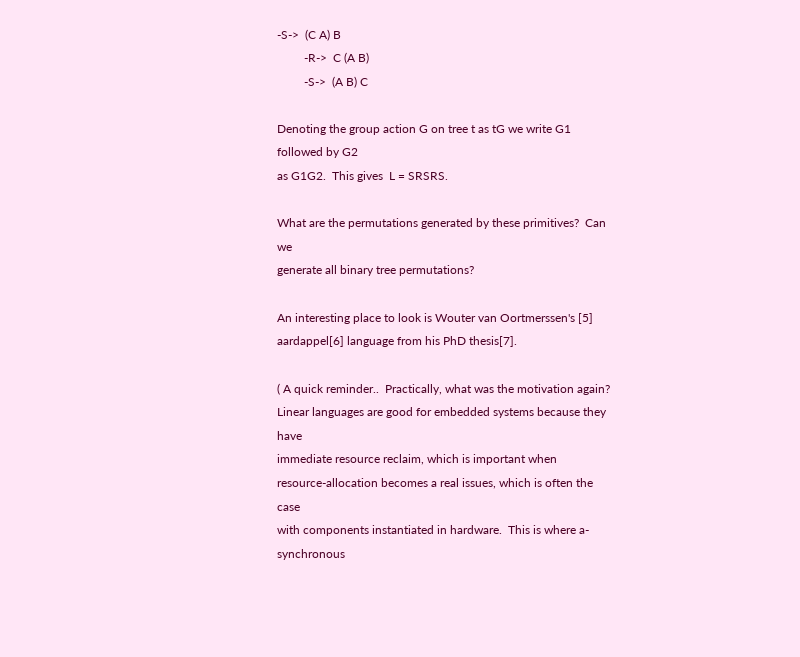-S->  (C A) B
         -R->  C (A B)
         -S->  (A B) C

Denoting the group action G on tree t as tG we write G1 followed by G2
as G1G2.  This gives  L = SRSRS.

What are the permutations generated by these primitives?  Can we
generate all binary tree permutations?

An interesting place to look is Wouter van Oortmerssen's [5]
aardappel[6] language from his PhD thesis[7].

( A quick reminder..  Practically, what was the motivation again?
Linear languages are good for embedded systems because they have
immediate resource reclaim, which is important when
resource-allocation becomes a real issues, which is often the case
with components instantiated in hardware.  This is where a-synchronous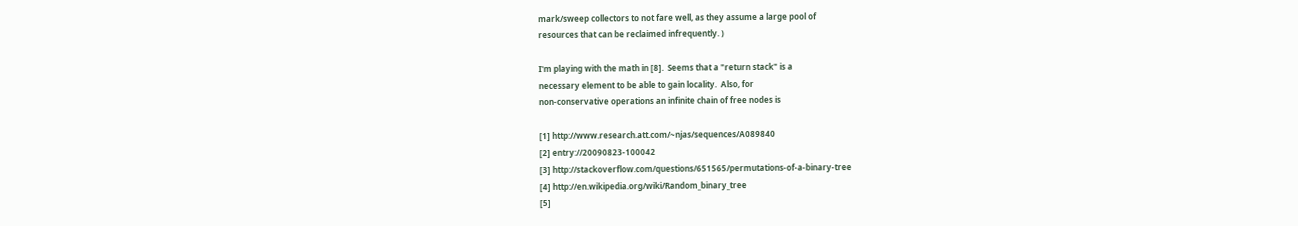mark/sweep collectors to not fare well, as they assume a large pool of
resources that can be reclaimed infrequently. )

I'm playing with the math in [8].  Seems that a "return stack" is a
necessary element to be able to gain locality.  Also, for
non-conservative operations an infinite chain of free nodes is

[1] http://www.research.att.com/~njas/sequences/A089840
[2] entry://20090823-100042
[3] http://stackoverflow.com/questions/651565/permutations-of-a-binary-tree
[4] http://en.wikipedia.org/wiki/Random_binary_tree
[5]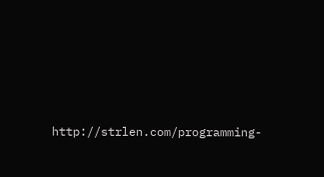http://strlen.com/programming-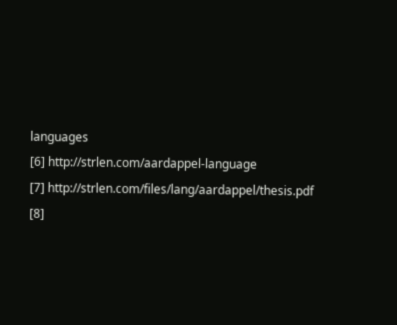languages
[6] http://strlen.com/aardappel-language
[7] http://strlen.com/files/lang/aardappel/thesis.pdf
[8]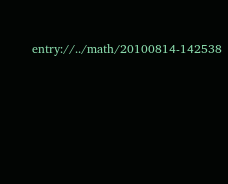entry://../math/20100814-142538